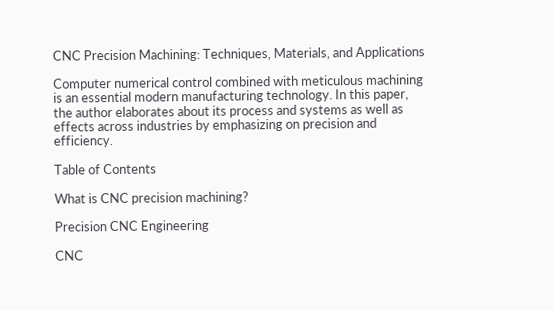CNC Precision Machining: Techniques, Materials, and Applications

Computer numerical control combined with meticulous machining is an essential modern manufacturing technology. In this paper, the author elaborates about its process and systems as well as effects across industries by emphasizing on precision and efficiency.

Table of Contents

What is CNC precision machining?

Precision CNC Engineering

CNC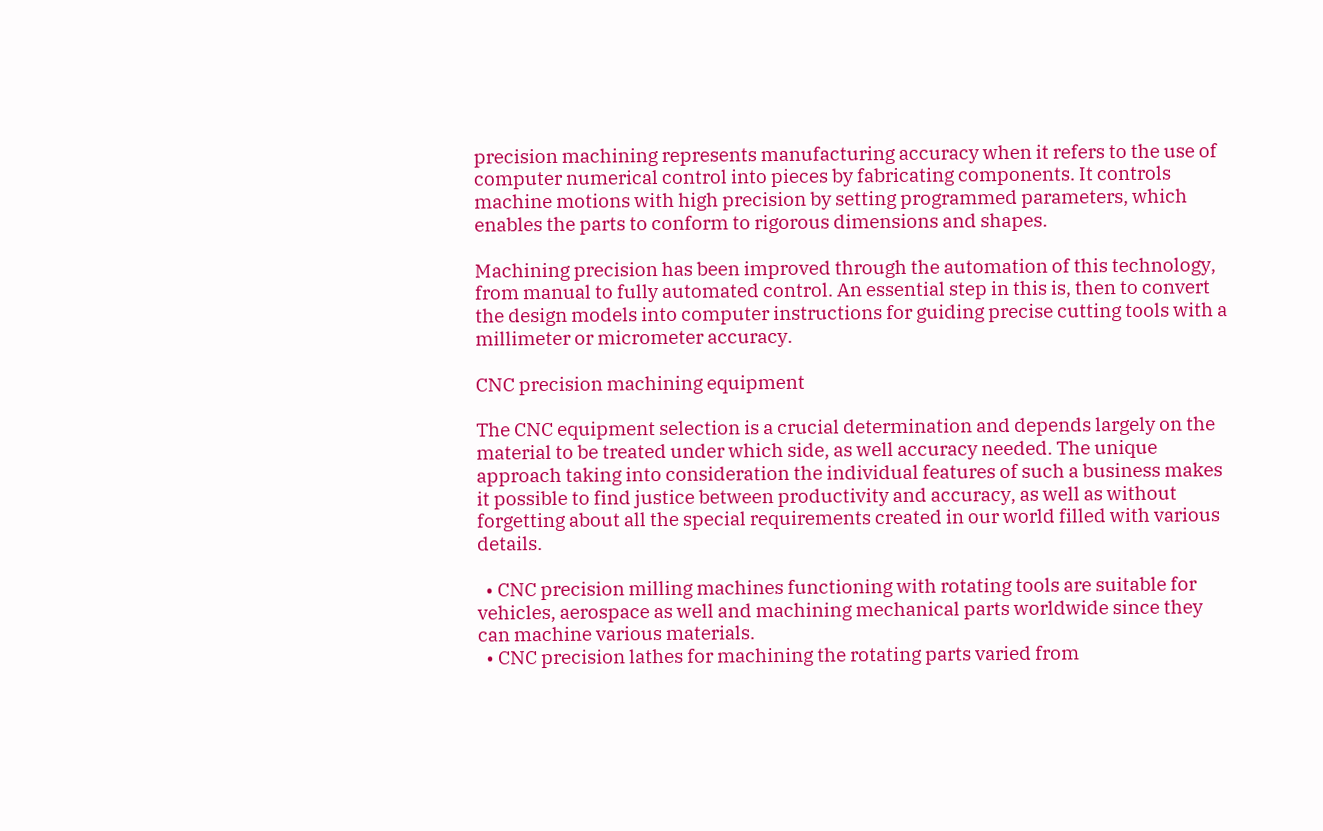precision machining represents manufacturing accuracy when it refers to the use of computer numerical control into pieces by fabricating components. It controls machine motions with high precision by setting programmed parameters, which enables the parts to conform to rigorous dimensions and shapes.

Machining precision has been improved through the automation of this technology, from manual to fully automated control. An essential step in this is, then to convert the design models into computer instructions for guiding precise cutting tools with a millimeter or micrometer accuracy.

CNC precision machining equipment

The CNC equipment selection is a crucial determination and depends largely on the material to be treated under which side, as well accuracy needed. The unique approach taking into consideration the individual features of such a business makes it possible to find justice between productivity and accuracy, as well as without forgetting about all the special requirements created in our world filled with various details.

  • CNC precision milling machines functioning with rotating tools are suitable for vehicles, aerospace as well and machining mechanical parts worldwide since they can machine various materials.
  • CNC precision lathes for machining the rotating parts varied from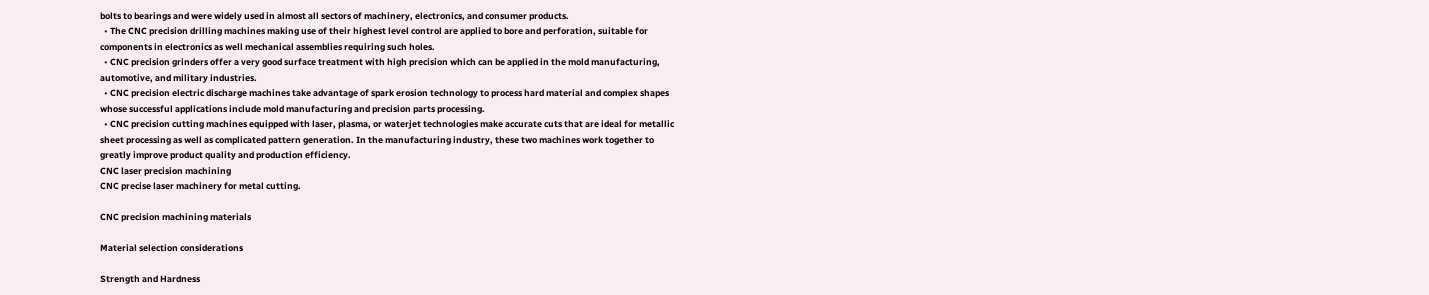bolts to bearings and were widely used in almost all sectors of machinery, electronics, and consumer products.
  • The CNC precision drilling machines making use of their highest level control are applied to bore and perforation, suitable for components in electronics as well mechanical assemblies requiring such holes.
  • CNC precision grinders offer a very good surface treatment with high precision which can be applied in the mold manufacturing, automotive, and military industries.
  • CNC precision electric discharge machines take advantage of spark erosion technology to process hard material and complex shapes whose successful applications include mold manufacturing and precision parts processing.
  • CNC precision cutting machines equipped with laser, plasma, or waterjet technologies make accurate cuts that are ideal for metallic sheet processing as well as complicated pattern generation. In the manufacturing industry, these two machines work together to greatly improve product quality and production efficiency.
CNC laser precision machining
CNC precise laser machinery for metal cutting.

CNC precision machining materials

Material selection considerations

Strength and Hardness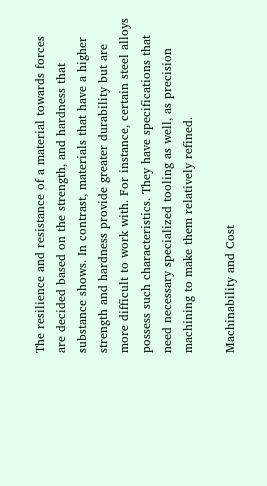The resilience and resistance of a material towards forces are decided based on the strength, and hardness that substance shows. In contrast, materials that have a higher strength and hardness provide greater durability but are more difficult to work with. For instance, certain steel alloys possess such characteristics. They have specifications that need necessary specialized tooling as well, as precision machining to make them relatively refined.

Machinability and Cost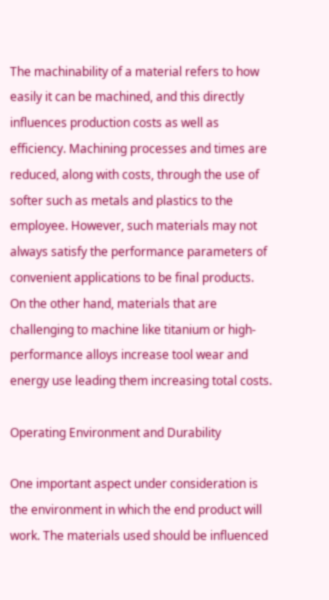The machinability of a material refers to how easily it can be machined, and this directly influences production costs as well as efficiency. Machining processes and times are reduced, along with costs, through the use of softer such as metals and plastics to the employee. However, such materials may not always satisfy the performance parameters of convenient applications to be final products. On the other hand, materials that are challenging to machine like titanium or high-performance alloys increase tool wear and energy use leading them increasing total costs.

Operating Environment and Durability

One important aspect under consideration is the environment in which the end product will work. The materials used should be influenced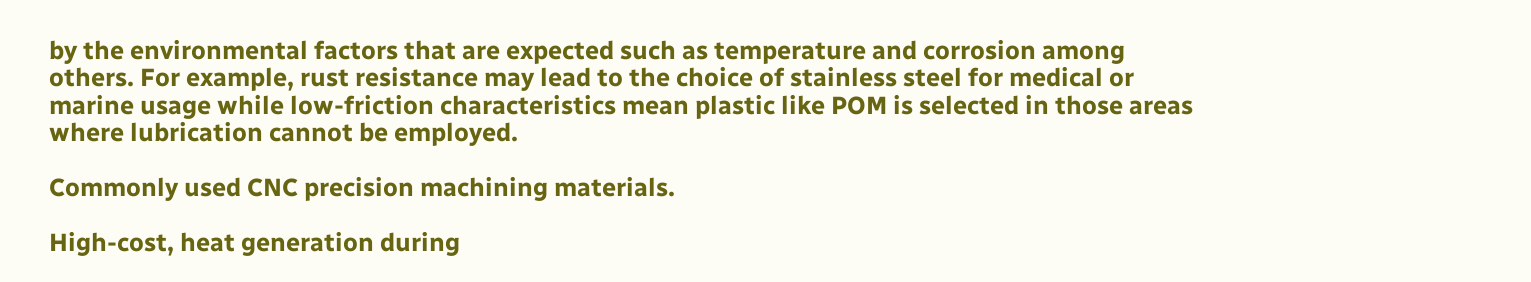by the environmental factors that are expected such as temperature and corrosion among others. For example, rust resistance may lead to the choice of stainless steel for medical or marine usage while low-friction characteristics mean plastic like POM is selected in those areas where lubrication cannot be employed.

Commonly used CNC precision machining materials.

High-cost, heat generation during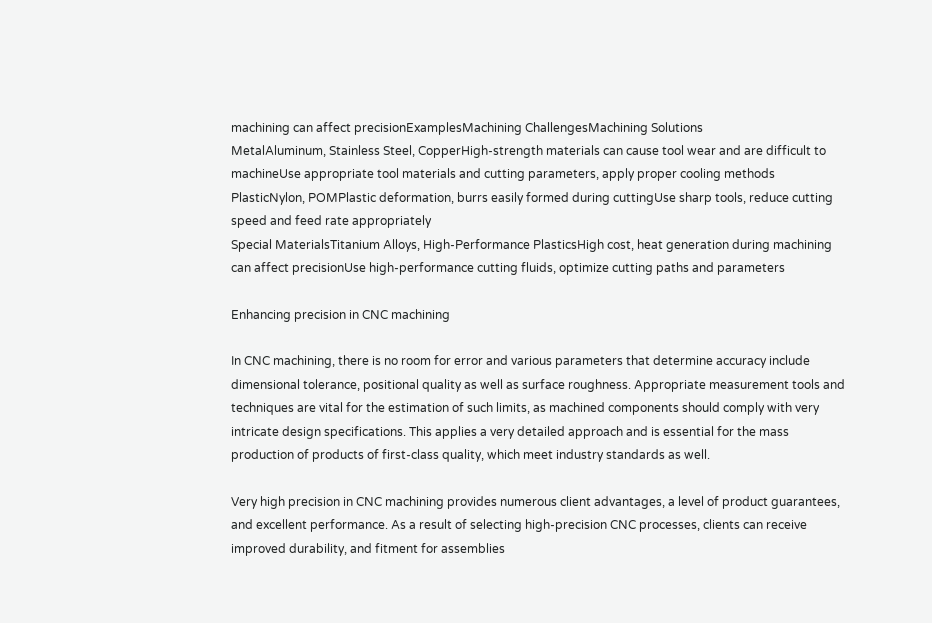machining can affect precisionExamplesMachining ChallengesMachining Solutions
MetalAluminum, Stainless Steel, CopperHigh-strength materials can cause tool wear and are difficult to machineUse appropriate tool materials and cutting parameters, apply proper cooling methods
PlasticNylon, POMPlastic deformation, burrs easily formed during cuttingUse sharp tools, reduce cutting speed and feed rate appropriately
Special MaterialsTitanium Alloys, High-Performance PlasticsHigh cost, heat generation during machining can affect precisionUse high-performance cutting fluids, optimize cutting paths and parameters

Enhancing precision in CNC machining

In CNC machining, there is no room for error and various parameters that determine accuracy include dimensional tolerance, positional quality as well as surface roughness. Appropriate measurement tools and techniques are vital for the estimation of such limits, as machined components should comply with very intricate design specifications. This applies a very detailed approach and is essential for the mass production of products of first-class quality, which meet industry standards as well.

Very high precision in CNC machining provides numerous client advantages, a level of product guarantees, and excellent performance. As a result of selecting high-precision CNC processes, clients can receive improved durability, and fitment for assemblies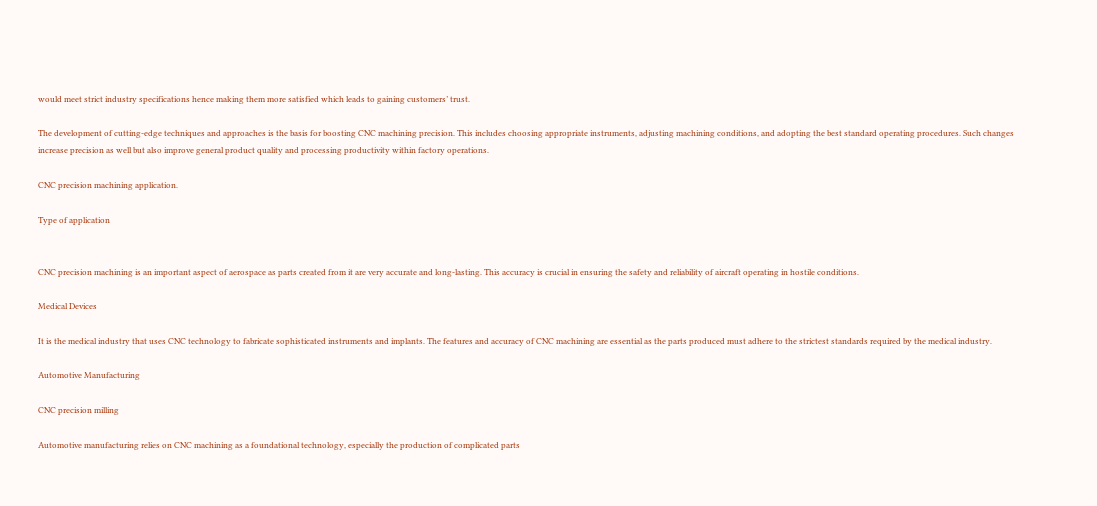would meet strict industry specifications hence making them more satisfied which leads to gaining customers’ trust.

The development of cutting-edge techniques and approaches is the basis for boosting CNC machining precision. This includes choosing appropriate instruments, adjusting machining conditions, and adopting the best standard operating procedures. Such changes increase precision as well but also improve general product quality and processing productivity within factory operations.

CNC precision machining application.

Type of application


CNC precision machining is an important aspect of aerospace as parts created from it are very accurate and long-lasting. This accuracy is crucial in ensuring the safety and reliability of aircraft operating in hostile conditions.

Medical Devices

It is the medical industry that uses CNC technology to fabricate sophisticated instruments and implants. The features and accuracy of CNC machining are essential as the parts produced must adhere to the strictest standards required by the medical industry.

Automotive Manufacturing

CNC precision milling

Automotive manufacturing relies on CNC machining as a foundational technology, especially the production of complicated parts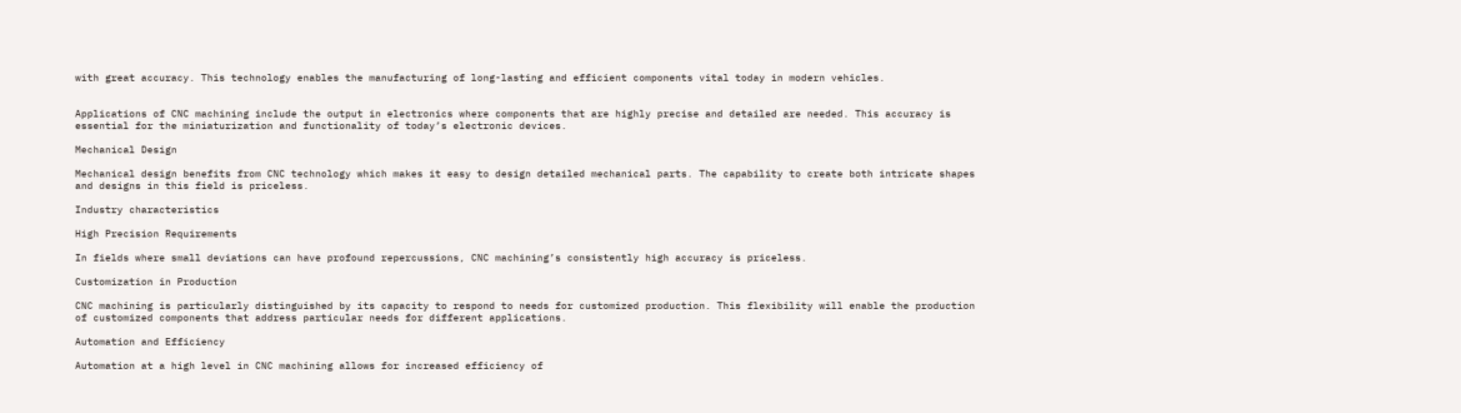with great accuracy. This technology enables the manufacturing of long-lasting and efficient components vital today in modern vehicles.


Applications of CNC machining include the output in electronics where components that are highly precise and detailed are needed. This accuracy is essential for the miniaturization and functionality of today’s electronic devices.

Mechanical Design

Mechanical design benefits from CNC technology which makes it easy to design detailed mechanical parts. The capability to create both intricate shapes and designs in this field is priceless.

Industry characteristics

High Precision Requirements

In fields where small deviations can have profound repercussions, CNC machining’s consistently high accuracy is priceless.

Customization in Production

CNC machining is particularly distinguished by its capacity to respond to needs for customized production. This flexibility will enable the production of customized components that address particular needs for different applications.

Automation and Efficiency

Automation at a high level in CNC machining allows for increased efficiency of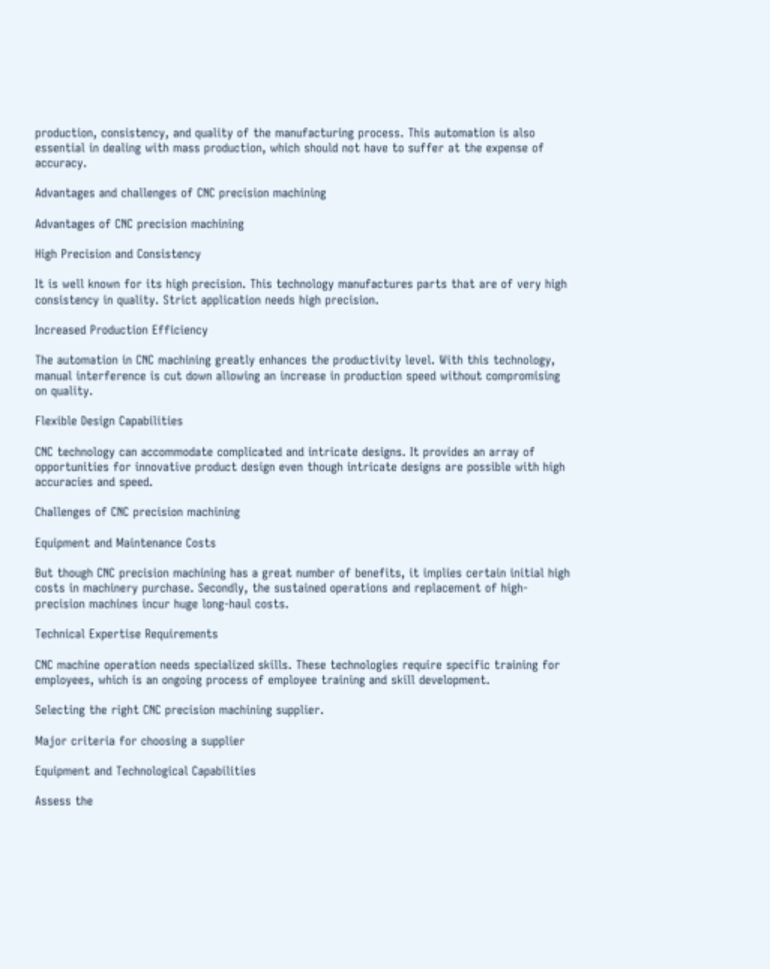production, consistency, and quality of the manufacturing process. This automation is also essential in dealing with mass production, which should not have to suffer at the expense of accuracy.

Advantages and challenges of CNC precision machining

Advantages of CNC precision machining

High Precision and Consistency

It is well known for its high precision. This technology manufactures parts that are of very high consistency in quality. Strict application needs high precision.

Increased Production Efficiency

The automation in CNC machining greatly enhances the productivity level. With this technology, manual interference is cut down allowing an increase in production speed without compromising on quality.

Flexible Design Capabilities

CNC technology can accommodate complicated and intricate designs. It provides an array of opportunities for innovative product design even though intricate designs are possible with high accuracies and speed.

Challenges of CNC precision machining

Equipment and Maintenance Costs

But though CNC precision machining has a great number of benefits, it implies certain initial high costs in machinery purchase. Secondly, the sustained operations and replacement of high-precision machines incur huge long-haul costs.

Technical Expertise Requirements

CNC machine operation needs specialized skills. These technologies require specific training for employees, which is an ongoing process of employee training and skill development.

Selecting the right CNC precision machining supplier.

Major criteria for choosing a supplier

Equipment and Technological Capabilities

Assess the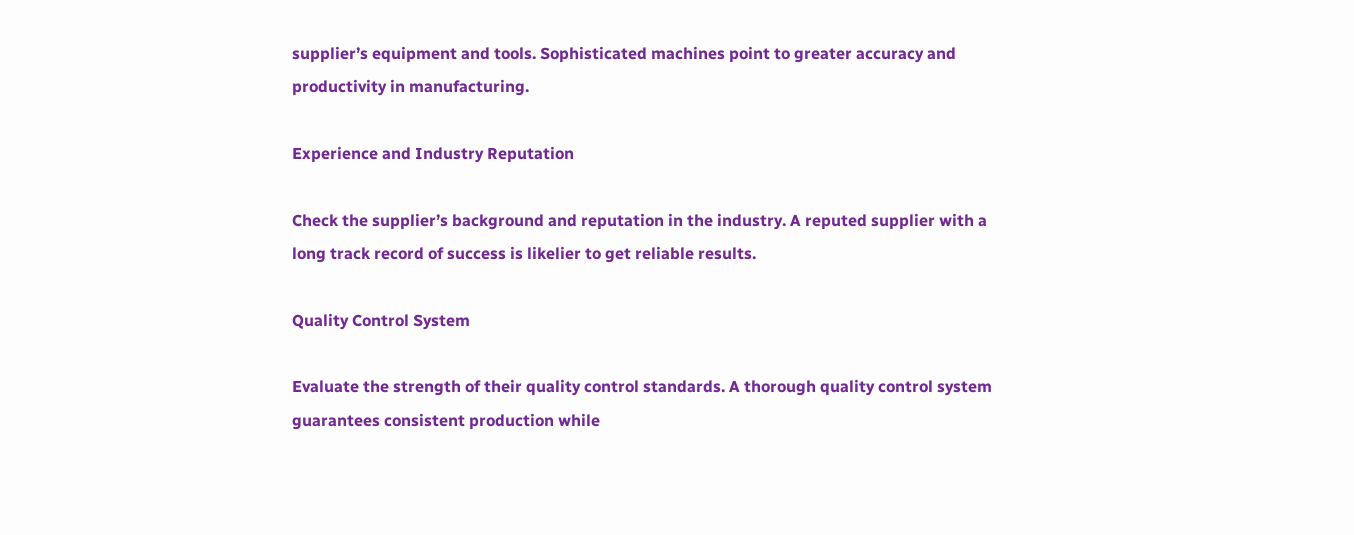supplier’s equipment and tools. Sophisticated machines point to greater accuracy and productivity in manufacturing.

Experience and Industry Reputation

Check the supplier’s background and reputation in the industry. A reputed supplier with a long track record of success is likelier to get reliable results.

Quality Control System

Evaluate the strength of their quality control standards. A thorough quality control system guarantees consistent production while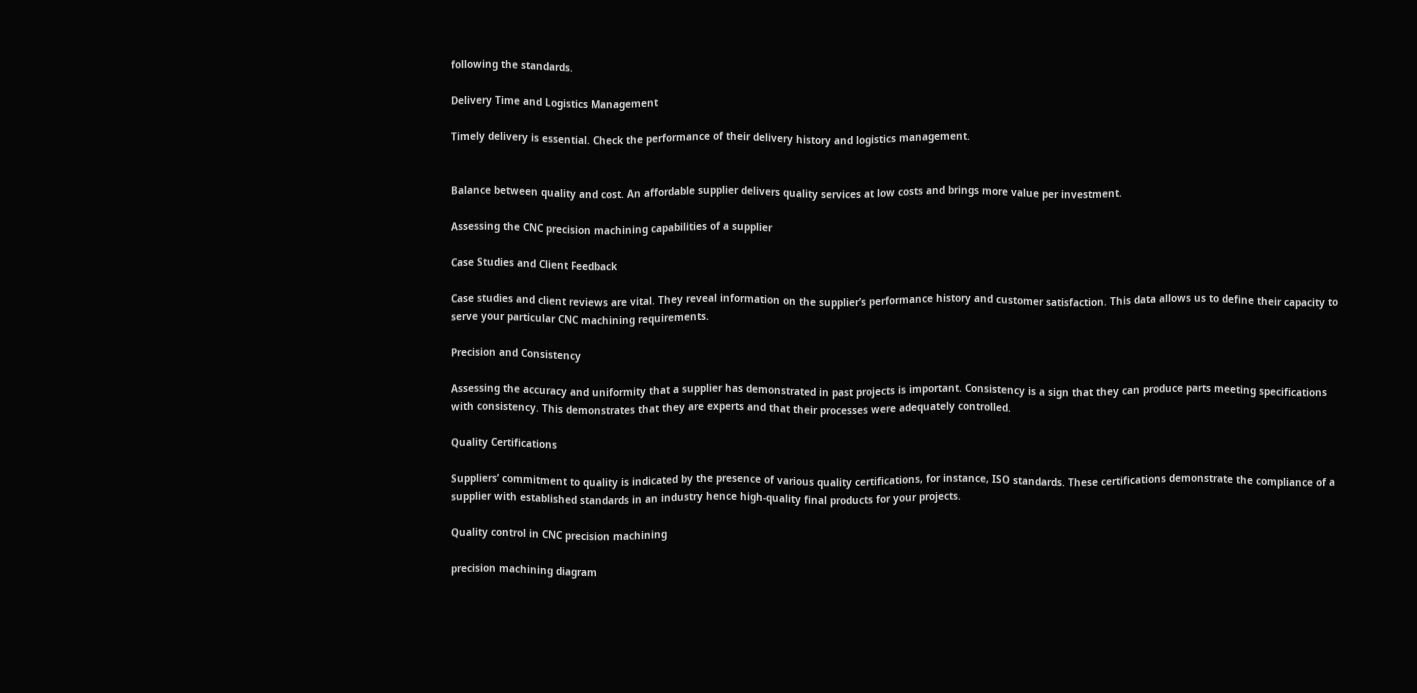following the standards.

Delivery Time and Logistics Management

Timely delivery is essential. Check the performance of their delivery history and logistics management.


Balance between quality and cost. An affordable supplier delivers quality services at low costs and brings more value per investment.

Assessing the CNC precision machining capabilities of a supplier

Case Studies and Client Feedback

Case studies and client reviews are vital. They reveal information on the supplier’s performance history and customer satisfaction. This data allows us to define their capacity to serve your particular CNC machining requirements.

Precision and Consistency

Assessing the accuracy and uniformity that a supplier has demonstrated in past projects is important. Consistency is a sign that they can produce parts meeting specifications with consistency. This demonstrates that they are experts and that their processes were adequately controlled.

Quality Certifications

Suppliers’ commitment to quality is indicated by the presence of various quality certifications, for instance, ISO standards. These certifications demonstrate the compliance of a supplier with established standards in an industry hence high-quality final products for your projects.

Quality control in CNC precision machining

precision machining diagram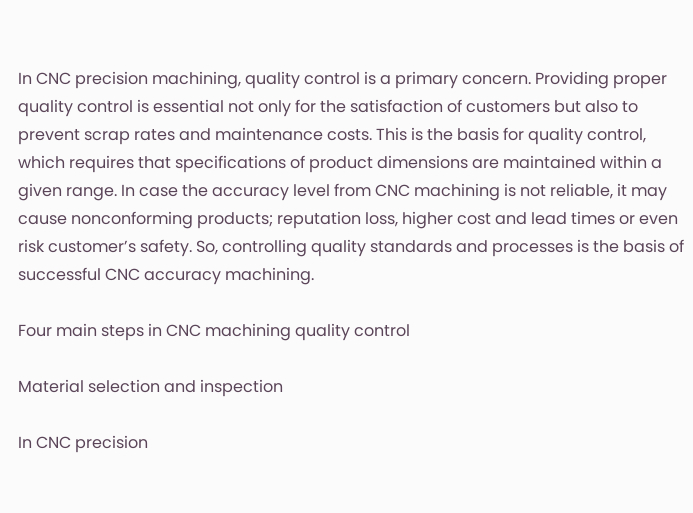In CNC precision machining, quality control is a primary concern. Providing proper quality control is essential not only for the satisfaction of customers but also to prevent scrap rates and maintenance costs. This is the basis for quality control, which requires that specifications of product dimensions are maintained within a given range. In case the accuracy level from CNC machining is not reliable, it may cause nonconforming products; reputation loss, higher cost and lead times or even risk customer’s safety. So, controlling quality standards and processes is the basis of successful CNC accuracy machining.

Four main steps in CNC machining quality control

Material selection and inspection

In CNC precision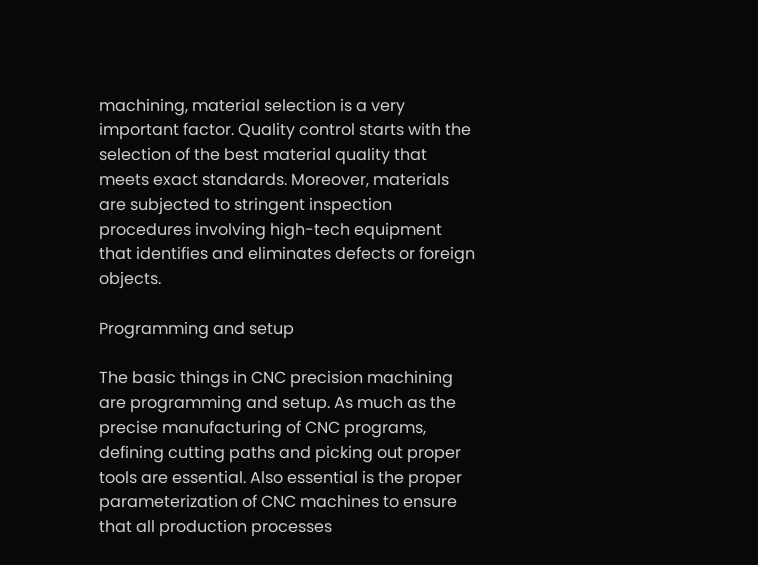machining, material selection is a very important factor. Quality control starts with the selection of the best material quality that meets exact standards. Moreover, materials are subjected to stringent inspection procedures involving high-tech equipment that identifies and eliminates defects or foreign objects.

Programming and setup

The basic things in CNC precision machining are programming and setup. As much as the precise manufacturing of CNC programs, defining cutting paths and picking out proper tools are essential. Also essential is the proper parameterization of CNC machines to ensure that all production processes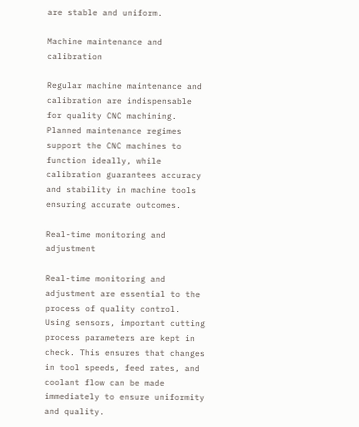are stable and uniform.

Machine maintenance and calibration

Regular machine maintenance and calibration are indispensable for quality CNC machining. Planned maintenance regimes support the CNC machines to function ideally, while calibration guarantees accuracy and stability in machine tools ensuring accurate outcomes.

Real-time monitoring and adjustment

Real-time monitoring and adjustment are essential to the process of quality control. Using sensors, important cutting process parameters are kept in check. This ensures that changes in tool speeds, feed rates, and coolant flow can be made immediately to ensure uniformity and quality.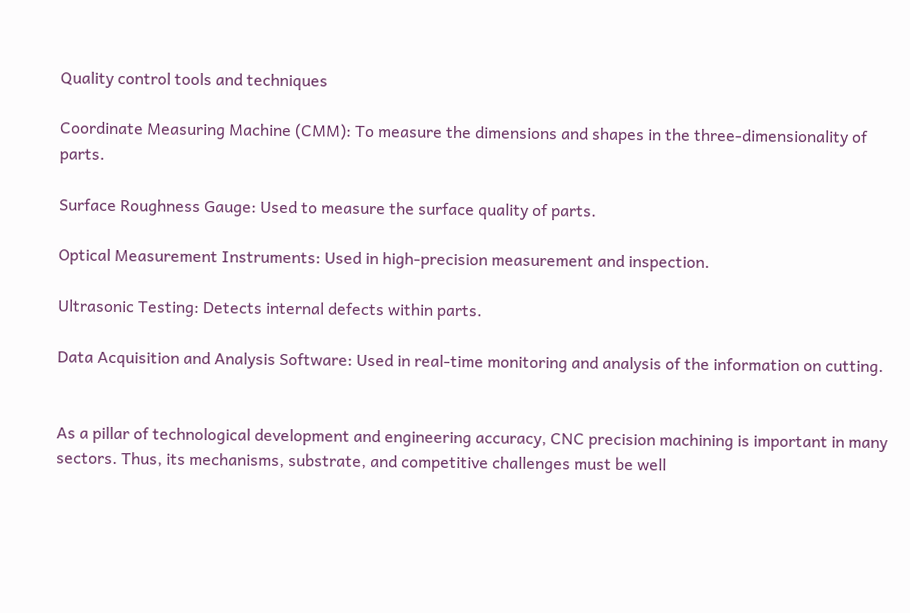Quality control tools and techniques

Coordinate Measuring Machine (CMM): To measure the dimensions and shapes in the three-dimensionality of parts.

Surface Roughness Gauge: Used to measure the surface quality of parts.

Optical Measurement Instruments: Used in high-precision measurement and inspection.

Ultrasonic Testing: Detects internal defects within parts.

Data Acquisition and Analysis Software: Used in real-time monitoring and analysis of the information on cutting.


As a pillar of technological development and engineering accuracy, CNC precision machining is important in many sectors. Thus, its mechanisms, substrate, and competitive challenges must be well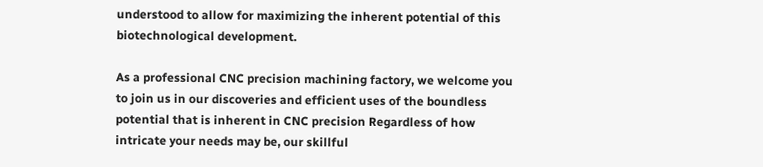understood to allow for maximizing the inherent potential of this biotechnological development.

As a professional CNC precision machining factory, we welcome you to join us in our discoveries and efficient uses of the boundless potential that is inherent in CNC precision Regardless of how intricate your needs may be, our skillful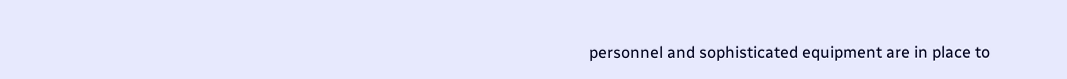personnel and sophisticated equipment are in place to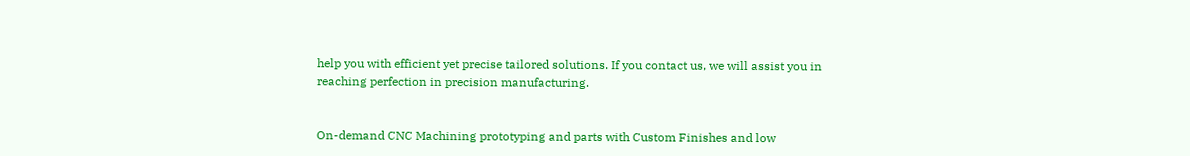help you with efficient yet precise tailored solutions. If you contact us, we will assist you in reaching perfection in precision manufacturing.


On-demand CNC Machining prototyping and parts with Custom Finishes and low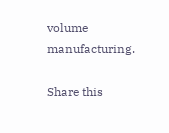volume manufacturing.

Share this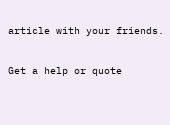article with your friends.

Get a help or quote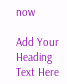now

Add Your Heading Text Here